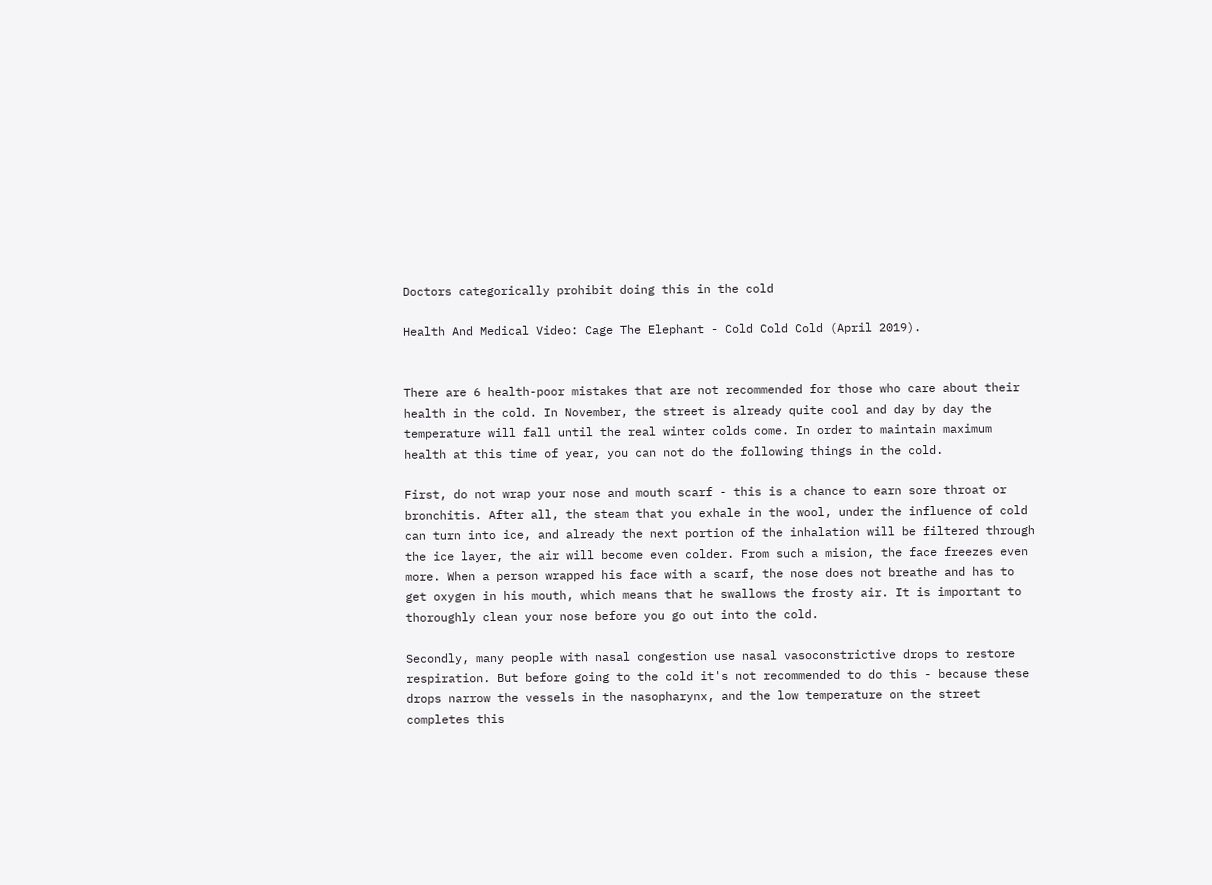Doctors categorically prohibit doing this in the cold

Health And Medical Video: Cage The Elephant - Cold Cold Cold (April 2019).


There are 6 health-poor mistakes that are not recommended for those who care about their health in the cold. In November, the street is already quite cool and day by day the temperature will fall until the real winter colds come. In order to maintain maximum health at this time of year, you can not do the following things in the cold.

First, do not wrap your nose and mouth scarf - this is a chance to earn sore throat or bronchitis. After all, the steam that you exhale in the wool, under the influence of cold can turn into ice, and already the next portion of the inhalation will be filtered through the ice layer, the air will become even colder. From such a mision, the face freezes even more. When a person wrapped his face with a scarf, the nose does not breathe and has to get oxygen in his mouth, which means that he swallows the frosty air. It is important to thoroughly clean your nose before you go out into the cold.

Secondly, many people with nasal congestion use nasal vasoconstrictive drops to restore respiration. But before going to the cold it's not recommended to do this - because these drops narrow the vessels in the nasopharynx, and the low temperature on the street completes this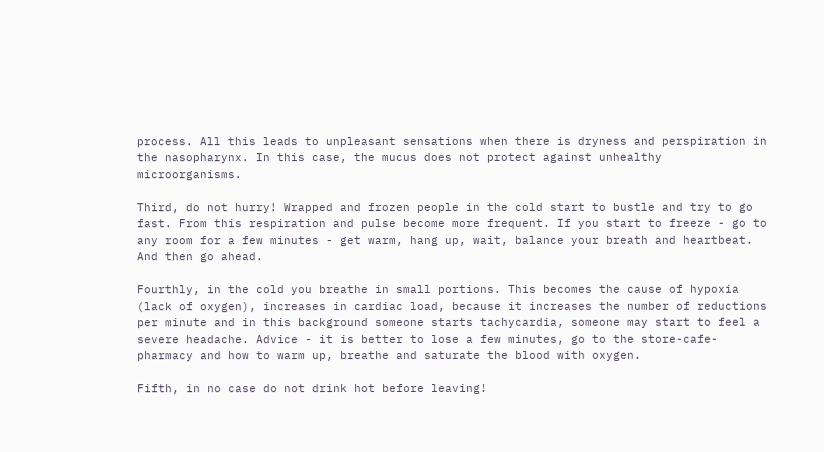process. All this leads to unpleasant sensations when there is dryness and perspiration in the nasopharynx. In this case, the mucus does not protect against unhealthy microorganisms.

Third, do not hurry! Wrapped and frozen people in the cold start to bustle and try to go fast. From this respiration and pulse become more frequent. If you start to freeze - go to any room for a few minutes - get warm, hang up, wait, balance your breath and heartbeat. And then go ahead.

Fourthly, in the cold you breathe in small portions. This becomes the cause of hypoxia (lack of oxygen), increases in cardiac load, because it increases the number of reductions per minute and in this background someone starts tachycardia, someone may start to feel a severe headache. Advice - it is better to lose a few minutes, go to the store-cafe-pharmacy and how to warm up, breathe and saturate the blood with oxygen.

Fifth, in no case do not drink hot before leaving!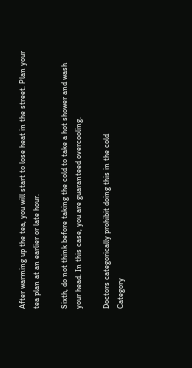After warming up the tea, you will start to lose heat in the street. Plan your tea plan at an earlier or late hour.

Sixth, do not think before taking the cold to take a hot shower and wash your head. In this case, you are guaranteed overcooling.

Doctors categorically prohibit doing this in the cold
Category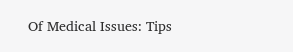Of Medical Issues: Tips